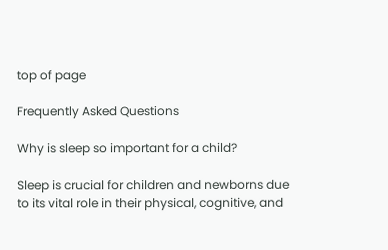top of page

Frequently Asked Questions

Why is sleep so important for a child?

Sleep is crucial for children and newborns due to its vital role in their physical, cognitive, and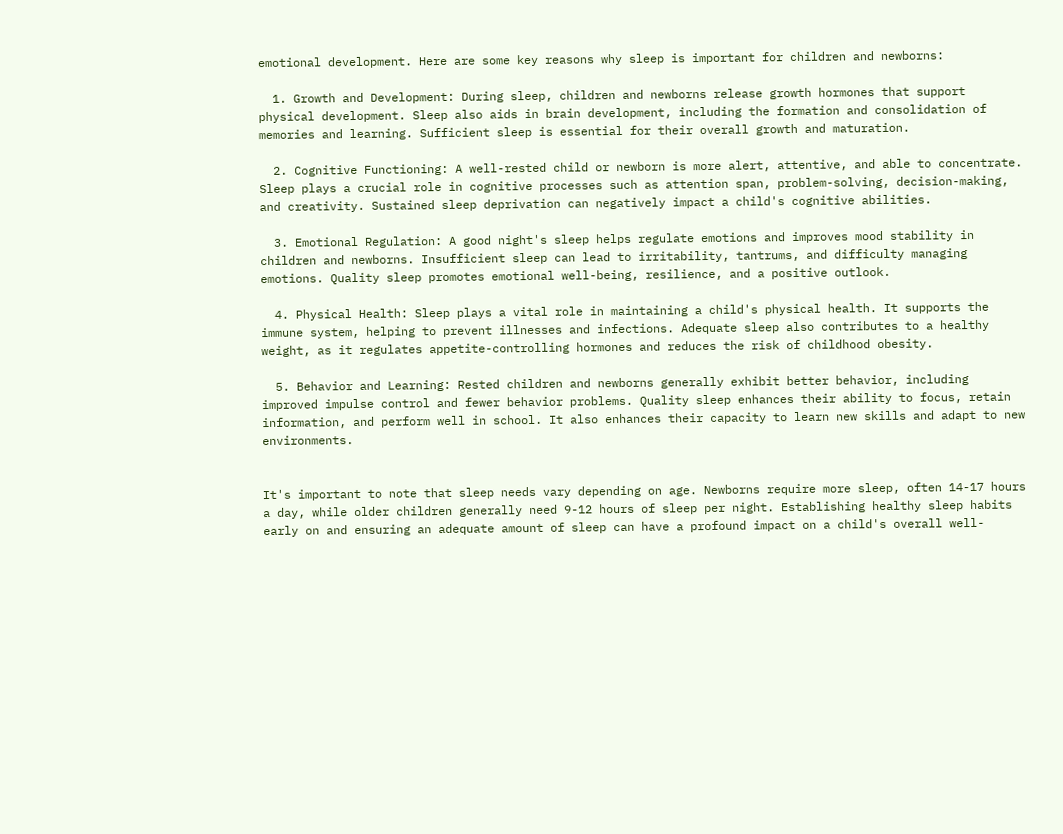emotional development. Here are some key reasons why sleep is important for children and newborns:

  1. Growth and Development: During sleep, children and newborns release growth hormones that support physical development. Sleep also aids in brain development, including the formation and consolidation of memories and learning. Sufficient sleep is essential for their overall growth and maturation.

  2. Cognitive Functioning: A well-rested child or newborn is more alert, attentive, and able to concentrate. Sleep plays a crucial role in cognitive processes such as attention span, problem-solving, decision-making, and creativity. Sustained sleep deprivation can negatively impact a child's cognitive abilities.

  3. Emotional Regulation: A good night's sleep helps regulate emotions and improves mood stability in children and newborns. Insufficient sleep can lead to irritability, tantrums, and difficulty managing emotions. Quality sleep promotes emotional well-being, resilience, and a positive outlook.

  4. Physical Health: Sleep plays a vital role in maintaining a child's physical health. It supports the immune system, helping to prevent illnesses and infections. Adequate sleep also contributes to a healthy weight, as it regulates appetite-controlling hormones and reduces the risk of childhood obesity.

  5. Behavior and Learning: Rested children and newborns generally exhibit better behavior, including improved impulse control and fewer behavior problems. Quality sleep enhances their ability to focus, retain information, and perform well in school. It also enhances their capacity to learn new skills and adapt to new environments.


It's important to note that sleep needs vary depending on age. Newborns require more sleep, often 14-17 hours a day, while older children generally need 9-12 hours of sleep per night. Establishing healthy sleep habits early on and ensuring an adequate amount of sleep can have a profound impact on a child's overall well-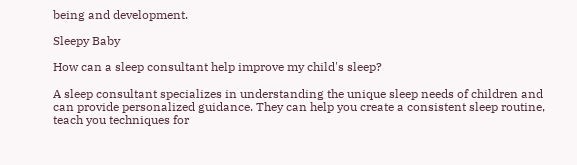being and development.

Sleepy Baby

How can a sleep consultant help improve my child's sleep?

A sleep consultant specializes in understanding the unique sleep needs of children and can provide personalized guidance. They can help you create a consistent sleep routine, teach you techniques for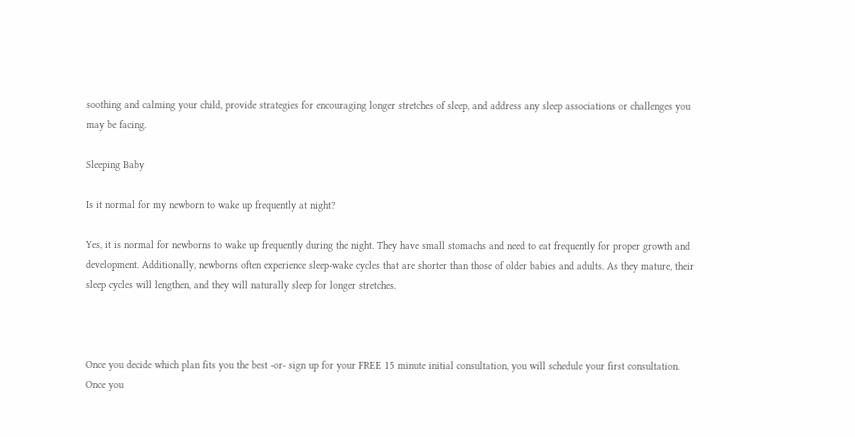soothing and calming your child, provide strategies for encouraging longer stretches of sleep, and address any sleep associations or challenges you may be facing.

Sleeping Baby

Is it normal for my newborn to wake up frequently at night?

Yes, it is normal for newborns to wake up frequently during the night. They have small stomachs and need to eat frequently for proper growth and development. Additionally, newborns often experience sleep-wake cycles that are shorter than those of older babies and adults. As they mature, their sleep cycles will lengthen, and they will naturally sleep for longer stretches.



Once you decide which plan fits you the best -or- sign up for your FREE 15 minute initial consultation, you will schedule your first consultation.  Once you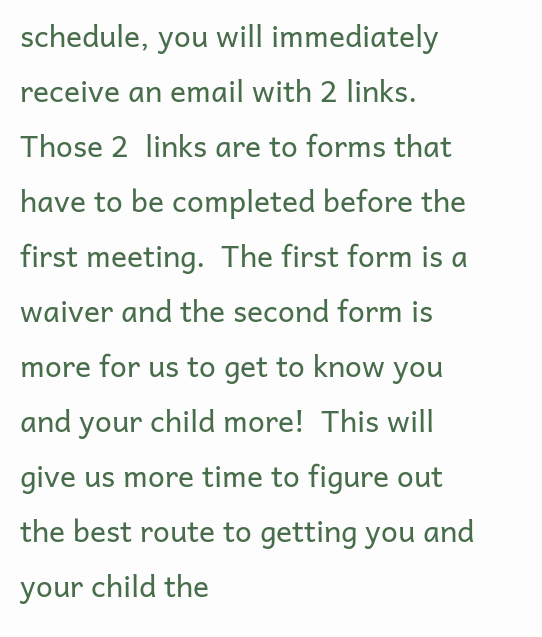schedule, you will immediately receive an email with 2 links.  Those 2  links are to forms that have to be completed before the first meeting.  The first form is a waiver and the second form is more for us to get to know you and your child more!  This will give us more time to figure out the best route to getting you and your child the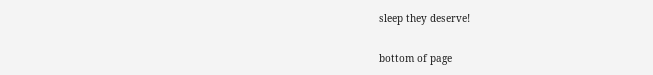sleep they deserve!

bottom of page